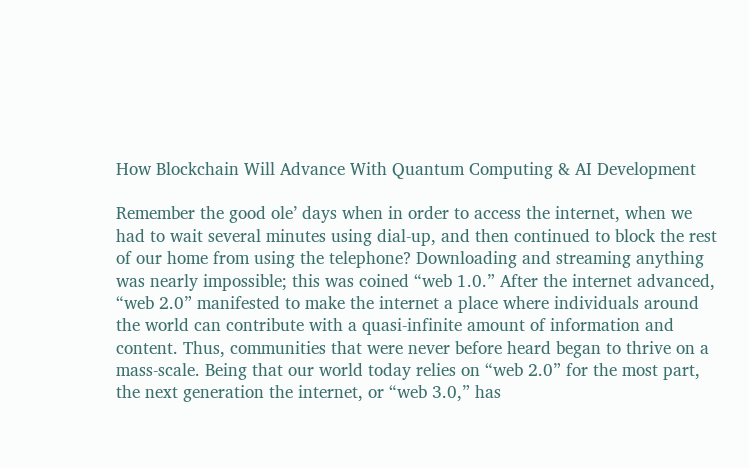How Blockchain Will Advance With Quantum Computing & AI Development

Remember the good ole’ days when in order to access the internet, when we had to wait several minutes using dial-up, and then continued to block the rest of our home from using the telephone? Downloading and streaming anything was nearly impossible; this was coined “web 1.0.” After the internet advanced, “web 2.0” manifested to make the internet a place where individuals around the world can contribute with a quasi-infinite amount of information and content. Thus, communities that were never before heard began to thrive on a mass-scale. Being that our world today relies on “web 2.0” for the most part, the next generation the internet, or “web 3.0,” has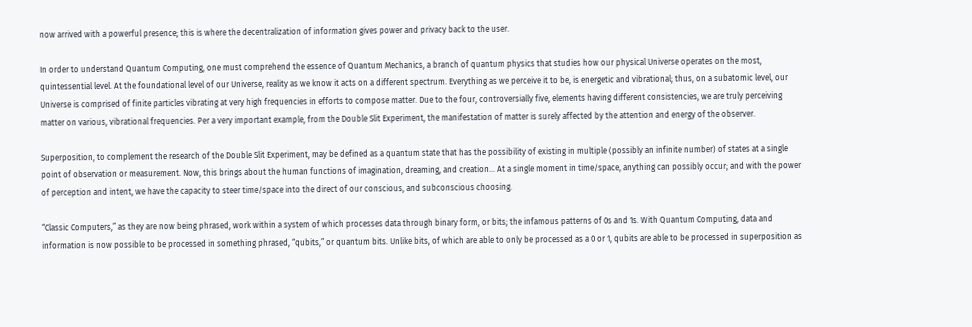now arrived with a powerful presence; this is where the decentralization of information gives power and privacy back to the user.

In order to understand Quantum Computing, one must comprehend the essence of Quantum Mechanics, a branch of quantum physics that studies how our physical Universe operates on the most, quintessential level. At the foundational level of our Universe, reality as we know it acts on a different spectrum. Everything as we perceive it to be, is energetic and vibrational; thus, on a subatomic level, our Universe is comprised of finite particles vibrating at very high frequencies in efforts to compose matter. Due to the four, controversially five, elements having different consistencies, we are truly perceiving matter on various, vibrational frequencies. Per a very important example, from the Double Slit Experiment, the manifestation of matter is surely affected by the attention and energy of the observer.

Superposition, to complement the research of the Double Slit Experiment, may be defined as a quantum state that has the possibility of existing in multiple (possibly an infinite number) of states at a single point of observation or measurement. Now, this brings about the human functions of imagination, dreaming, and creation… At a single moment in time/space, anything can possibly occur; and with the power of perception and intent, we have the capacity to steer time/space into the direct of our conscious, and subconscious choosing.

“Classic Computers,” as they are now being phrased, work within a system of which processes data through binary form, or bits; the infamous patterns of 0s and 1s. With Quantum Computing, data and information is now possible to be processed in something phrased, “qubits,” or quantum bits. Unlike bits, of which are able to only be processed as a 0 or 1, qubits are able to be processed in superposition as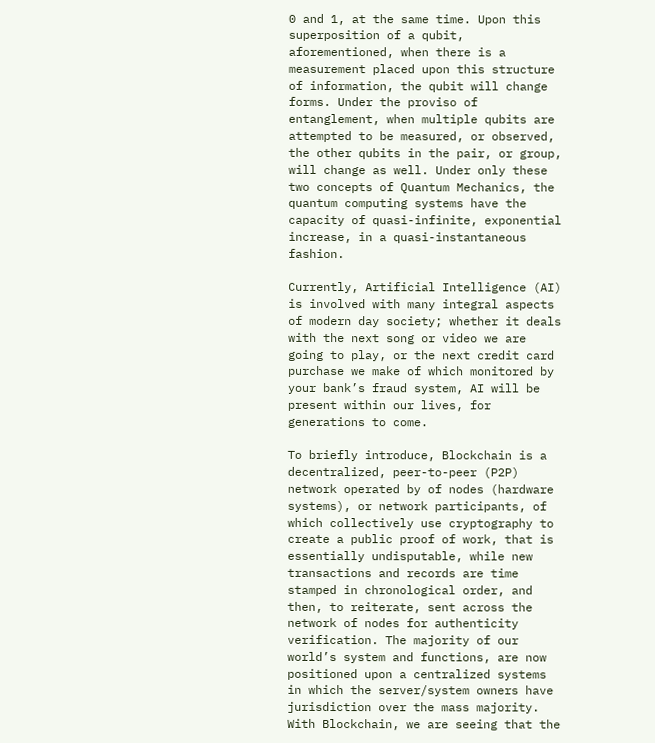0 and 1, at the same time. Upon this superposition of a qubit, aforementioned, when there is a measurement placed upon this structure of information, the qubit will change forms. Under the proviso of entanglement, when multiple qubits are attempted to be measured, or observed, the other qubits in the pair, or group, will change as well. Under only these two concepts of Quantum Mechanics, the quantum computing systems have the capacity of quasi-infinite, exponential increase, in a quasi-instantaneous fashion.

Currently, Artificial Intelligence (AI) is involved with many integral aspects of modern day society; whether it deals with the next song or video we are going to play, or the next credit card purchase we make of which monitored by your bank’s fraud system, AI will be present within our lives, for generations to come.

To briefly introduce, Blockchain is a decentralized, peer-to-peer (P2P) network operated by of nodes (hardware systems), or network participants, of which collectively use cryptography to create a public proof of work, that is essentially undisputable, while new transactions and records are time stamped in chronological order, and then, to reiterate, sent across the network of nodes for authenticity verification. The majority of our world’s system and functions, are now positioned upon a centralized systems in which the server/system owners have jurisdiction over the mass majority. With Blockchain, we are seeing that the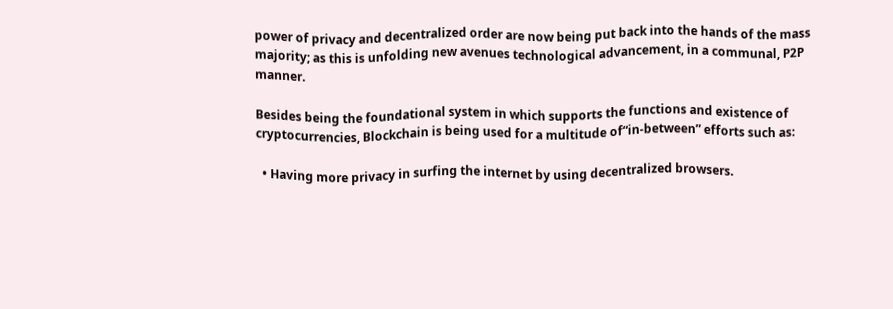power of privacy and decentralized order are now being put back into the hands of the mass majority; as this is unfolding new avenues technological advancement, in a communal, P2P manner.

Besides being the foundational system in which supports the functions and existence of cryptocurrencies, Blockchain is being used for a multitude of“in-between” efforts such as:

  • Having more privacy in surfing the internet by using decentralized browsers.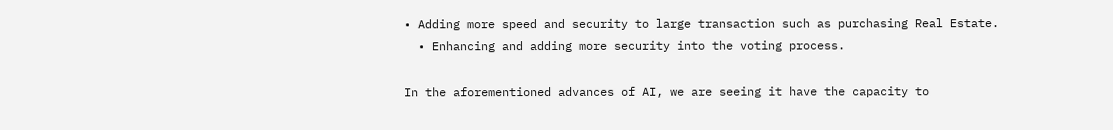• Adding more speed and security to large transaction such as purchasing Real Estate.
  • Enhancing and adding more security into the voting process.

In the aforementioned advances of AI, we are seeing it have the capacity to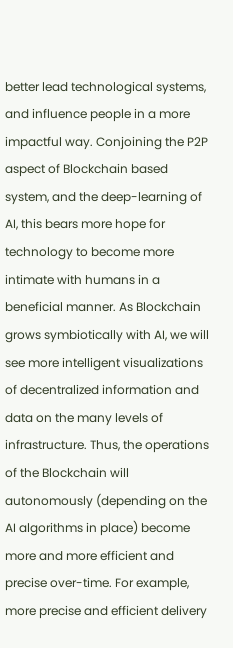better lead technological systems, and influence people in a more impactful way. Conjoining the P2P aspect of Blockchain based system, and the deep-learning of AI, this bears more hope for technology to become more intimate with humans in a beneficial manner. As Blockchain grows symbiotically with AI, we will see more intelligent visualizations of decentralized information and data on the many levels of infrastructure. Thus, the operations of the Blockchain will autonomously (depending on the AI algorithms in place) become more and more efficient and precise over-time. For example, more precise and efficient delivery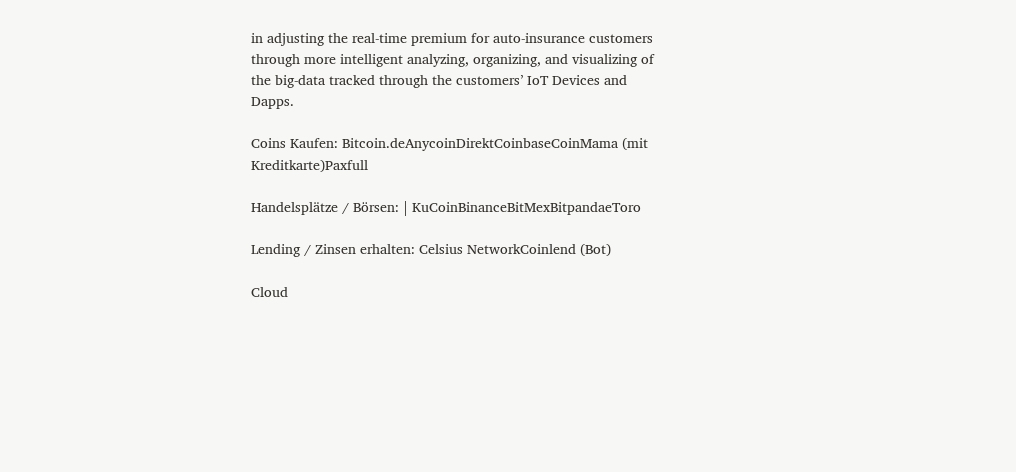in adjusting the real-time premium for auto-insurance customers through more intelligent analyzing, organizing, and visualizing of the big-data tracked through the customers’ IoT Devices and Dapps.

Coins Kaufen: Bitcoin.deAnycoinDirektCoinbaseCoinMama (mit Kreditkarte)Paxfull

Handelsplätze / Börsen: | KuCoinBinanceBitMexBitpandaeToro

Lending / Zinsen erhalten: Celsius NetworkCoinlend (Bot)

Cloud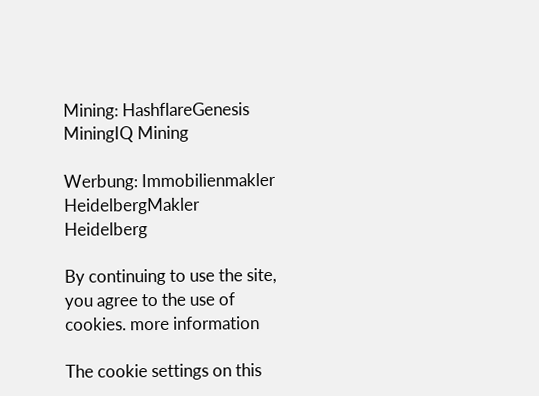Mining: HashflareGenesis MiningIQ Mining

Werbung: Immobilienmakler HeidelbergMakler Heidelberg

By continuing to use the site, you agree to the use of cookies. more information

The cookie settings on this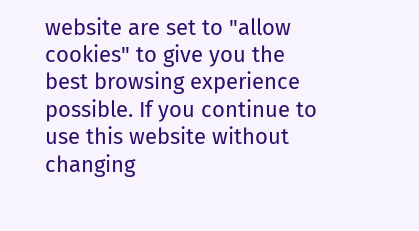website are set to "allow cookies" to give you the best browsing experience possible. If you continue to use this website without changing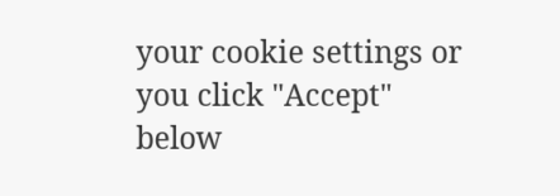your cookie settings or you click "Accept" below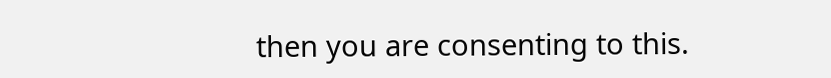then you are consenting to this.